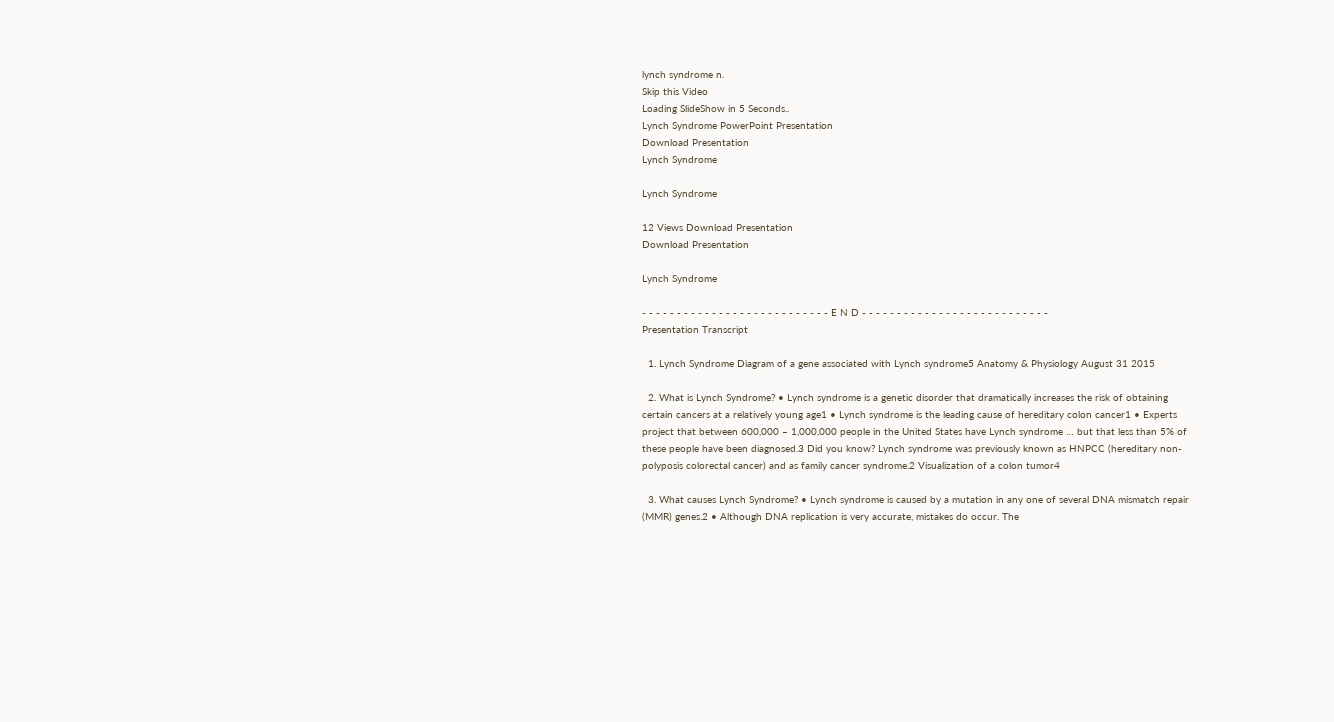lynch syndrome n.
Skip this Video
Loading SlideShow in 5 Seconds..
Lynch Syndrome PowerPoint Presentation
Download Presentation
Lynch Syndrome

Lynch Syndrome

12 Views Download Presentation
Download Presentation

Lynch Syndrome

- - - - - - - - - - - - - - - - - - - - - - - - - - - E N D - - - - - - - - - - - - - - - - - - - - - - - - - - -
Presentation Transcript

  1. Lynch Syndrome Diagram of a gene associated with Lynch syndrome5 Anatomy & Physiology August 31 2015

  2. What is Lynch Syndrome? • Lynch syndrome is a genetic disorder that dramatically increases the risk of obtaining certain cancers at a relatively young age1 • Lynch syndrome is the leading cause of hereditary colon cancer1 • Experts project that between 600,000 – 1,000,000 people in the United States have Lynch syndrome … but that less than 5% of these people have been diagnosed.3 Did you know? Lynch syndrome was previously known as HNPCC (hereditary non-polyposis colorectal cancer) and as family cancer syndrome.2 Visualization of a colon tumor4

  3. What causes Lynch Syndrome? • Lynch syndrome is caused by a mutation in any one of several DNA mismatch repair (MMR) genes.2 • Although DNA replication is very accurate, mistakes do occur. The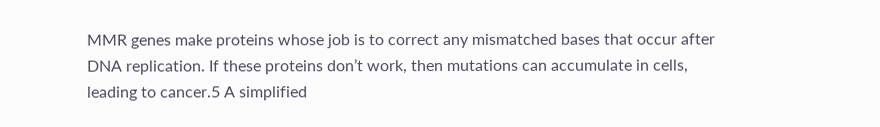MMR genes make proteins whose job is to correct any mismatched bases that occur after DNA replication. If these proteins don’t work, then mutations can accumulate in cells, leading to cancer.5 A simplified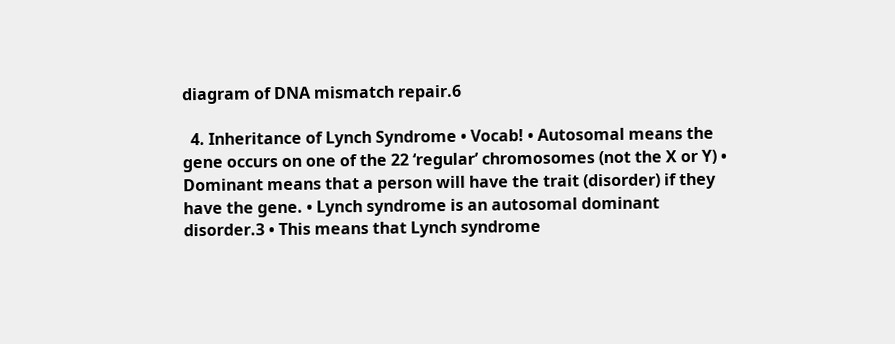diagram of DNA mismatch repair.6

  4. Inheritance of Lynch Syndrome • Vocab! • Autosomal means the gene occurs on one of the 22 ‘regular’ chromosomes (not the X or Y) • Dominant means that a person will have the trait (disorder) if they have the gene. • Lynch syndrome is an autosomal dominant disorder.3 • This means that Lynch syndrome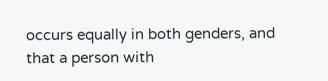occurs equally in both genders, and that a person with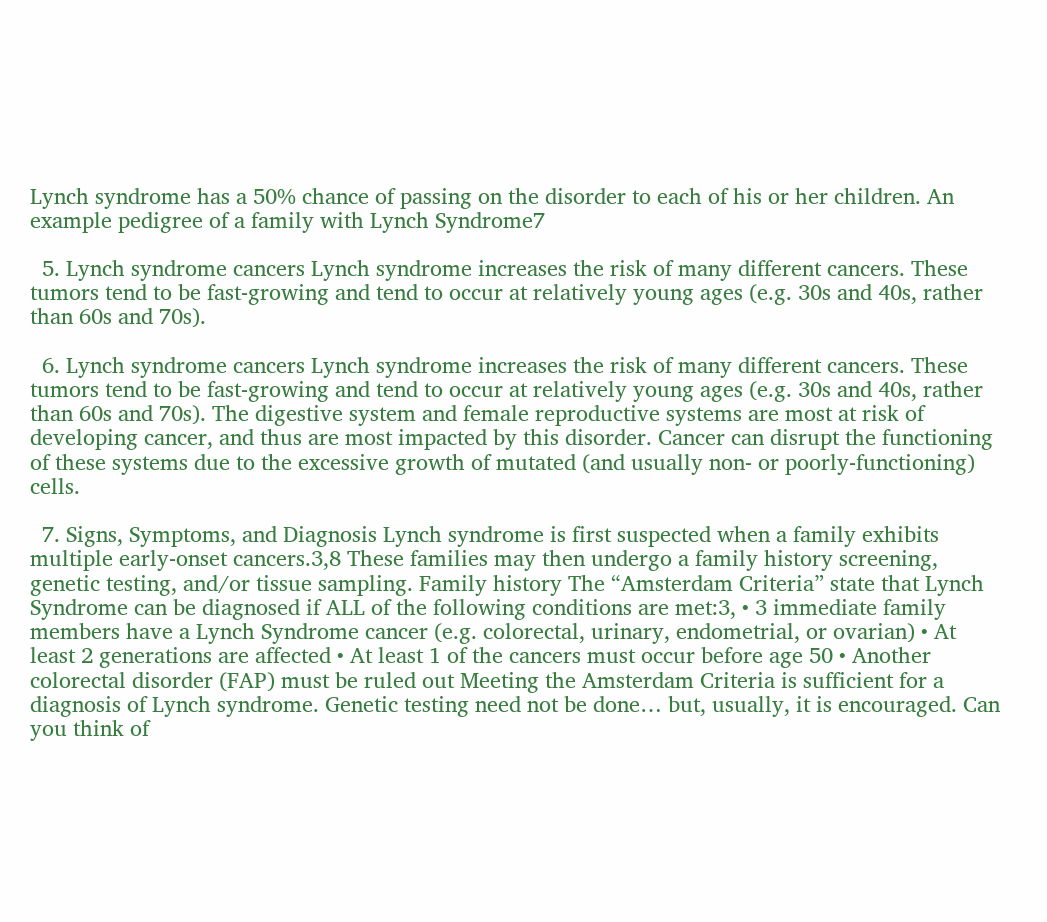Lynch syndrome has a 50% chance of passing on the disorder to each of his or her children. An example pedigree of a family with Lynch Syndrome7

  5. Lynch syndrome cancers Lynch syndrome increases the risk of many different cancers. These tumors tend to be fast-growing and tend to occur at relatively young ages (e.g. 30s and 40s, rather than 60s and 70s).

  6. Lynch syndrome cancers Lynch syndrome increases the risk of many different cancers. These tumors tend to be fast-growing and tend to occur at relatively young ages (e.g. 30s and 40s, rather than 60s and 70s). The digestive system and female reproductive systems are most at risk of developing cancer, and thus are most impacted by this disorder. Cancer can disrupt the functioning of these systems due to the excessive growth of mutated (and usually non- or poorly-functioning) cells.

  7. Signs, Symptoms, and Diagnosis Lynch syndrome is first suspected when a family exhibits multiple early-onset cancers.3,8 These families may then undergo a family history screening, genetic testing, and/or tissue sampling. Family history The “Amsterdam Criteria” state that Lynch Syndrome can be diagnosed if ALL of the following conditions are met:3, • 3 immediate family members have a Lynch Syndrome cancer (e.g. colorectal, urinary, endometrial, or ovarian) • At least 2 generations are affected • At least 1 of the cancers must occur before age 50 • Another colorectal disorder (FAP) must be ruled out Meeting the Amsterdam Criteria is sufficient for a diagnosis of Lynch syndrome. Genetic testing need not be done… but, usually, it is encouraged. Can you think of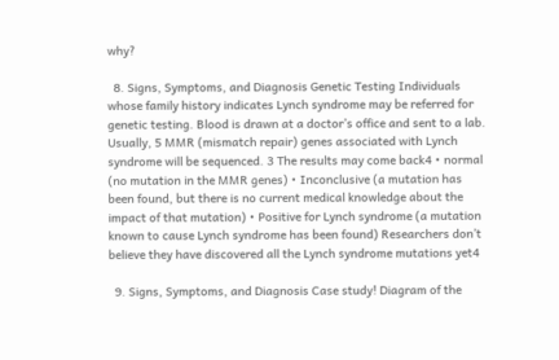why?

  8. Signs, Symptoms, and Diagnosis Genetic Testing Individuals whose family history indicates Lynch syndrome may be referred for genetic testing. Blood is drawn at a doctor’s office and sent to a lab. Usually, 5 MMR (mismatch repair) genes associated with Lynch syndrome will be sequenced. 3 The results may come back4 • normal (no mutation in the MMR genes) • Inconclusive (a mutation has been found, but there is no current medical knowledge about the impact of that mutation) • Positive for Lynch syndrome (a mutation known to cause Lynch syndrome has been found) Researchers don’t believe they have discovered all the Lynch syndrome mutations yet4

  9. Signs, Symptoms, and Diagnosis Case study! Diagram of the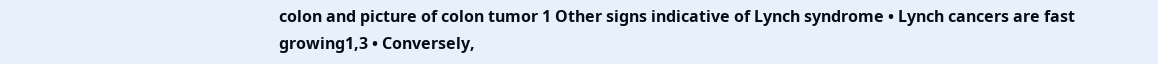colon and picture of colon tumor 1 Other signs indicative of Lynch syndrome • Lynch cancers are fast growing1,3 • Conversely,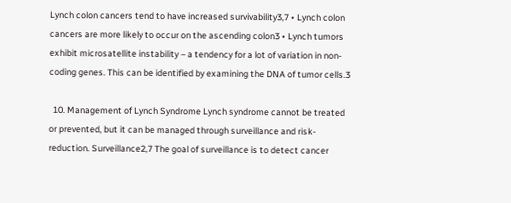Lynch colon cancers tend to have increased survivability3,7 • Lynch colon cancers are more likely to occur on the ascending colon3 • Lynch tumors exhibit microsatellite instability – a tendency for a lot of variation in non-coding genes. This can be identified by examining the DNA of tumor cells.3

  10. Management of Lynch Syndrome Lynch syndrome cannot be treated or prevented, but it can be managed through surveillance and risk-reduction. Surveillance2,7 The goal of surveillance is to detect cancer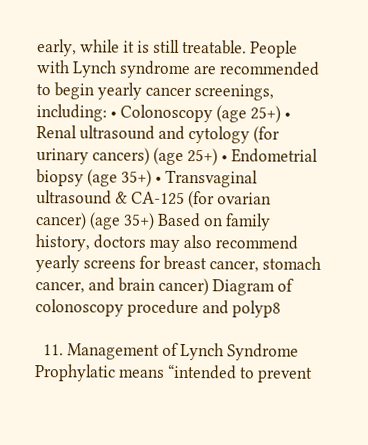early, while it is still treatable. People with Lynch syndrome are recommended to begin yearly cancer screenings, including: • Colonoscopy (age 25+) • Renal ultrasound and cytology (for urinary cancers) (age 25+) • Endometrial biopsy (age 35+) • Transvaginal ultrasound & CA-125 (for ovarian cancer) (age 35+) Based on family history, doctors may also recommend yearly screens for breast cancer, stomach cancer, and brain cancer) Diagram of colonoscopy procedure and polyp8

  11. Management of Lynch Syndrome Prophylatic means “intended to prevent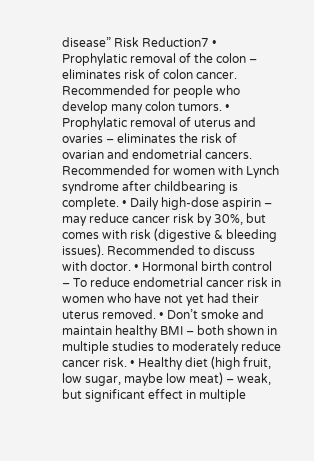disease” Risk Reduction7 • Prophylatic removal of the colon – eliminates risk of colon cancer. Recommended for people who develop many colon tumors. • Prophylatic removal of uterus and ovaries – eliminates the risk of ovarian and endometrial cancers. Recommended for women with Lynch syndrome after childbearing is complete. • Daily high-dose aspirin – may reduce cancer risk by 30%, but comes with risk (digestive & bleeding issues). Recommended to discuss with doctor. • Hormonal birth control – To reduce endometrial cancer risk in women who have not yet had their uterus removed. • Don’t smoke and maintain healthy BMI – both shown in multiple studies to moderately reduce cancer risk. • Healthy diet (high fruit, low sugar, maybe low meat) – weak, but significant effect in multiple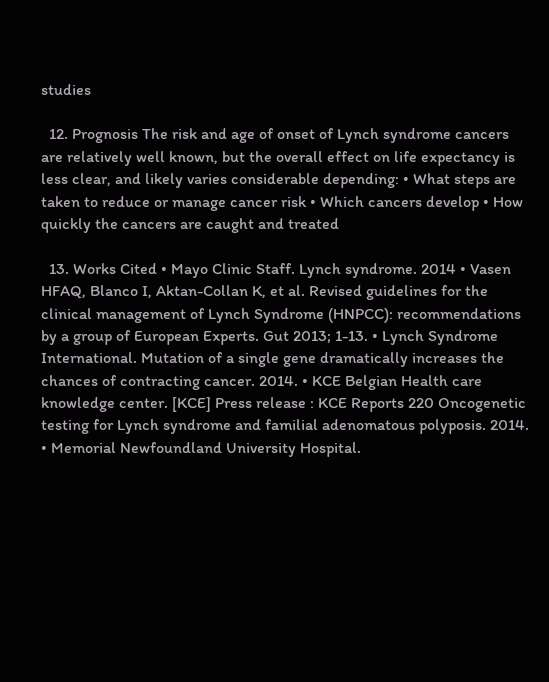studies

  12. Prognosis The risk and age of onset of Lynch syndrome cancers are relatively well known, but the overall effect on life expectancy is less clear, and likely varies considerable depending: • What steps are taken to reduce or manage cancer risk • Which cancers develop • How quickly the cancers are caught and treated

  13. Works Cited • Mayo Clinic Staff. Lynch syndrome. 2014 • Vasen HFAQ, Blanco I, Aktan-Collan K, et al. Revised guidelines for the clinical management of Lynch Syndrome (HNPCC): recommendations by a group of European Experts. Gut 2013; 1-13. • Lynch Syndrome International. Mutation of a single gene dramatically increases the chances of contracting cancer. 2014. • KCE Belgian Health care knowledge center. [KCE] Press release : KCE Reports 220 Oncogenetic testing for Lynch syndrome and familial adenomatous polyposis. 2014. • Memorial Newfoundland University Hospital.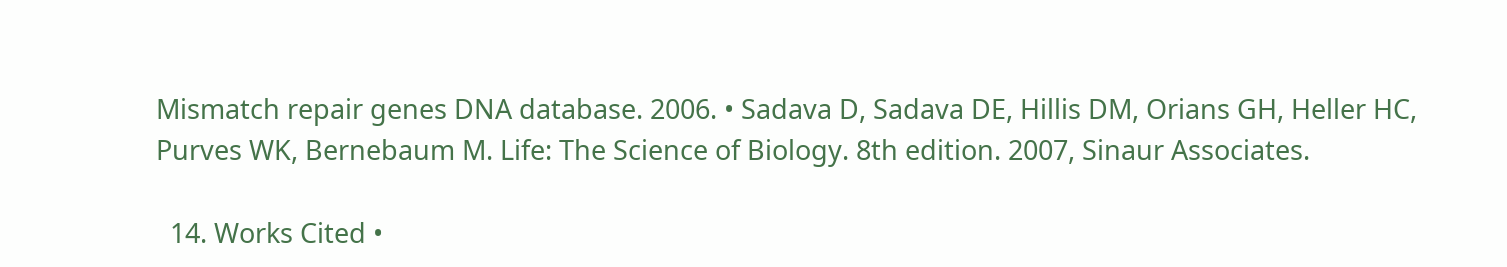Mismatch repair genes DNA database. 2006. • Sadava D, Sadava DE, Hillis DM, Orians GH, Heller HC, Purves WK, Bernebaum M. Life: The Science of Biology. 8th edition. 2007, Sinaur Associates.

  14. Works Cited •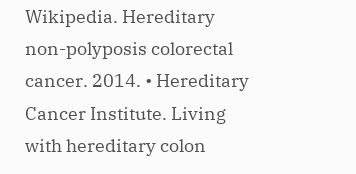Wikipedia. Hereditary non-polyposis colorectal cancer. 2014. • Hereditary Cancer Institute. Living with hereditary colon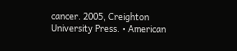cancer. 2005, Creighton University Press. • American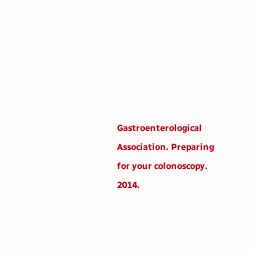Gastroenterological Association. Preparing for your colonoscopy. 2014.